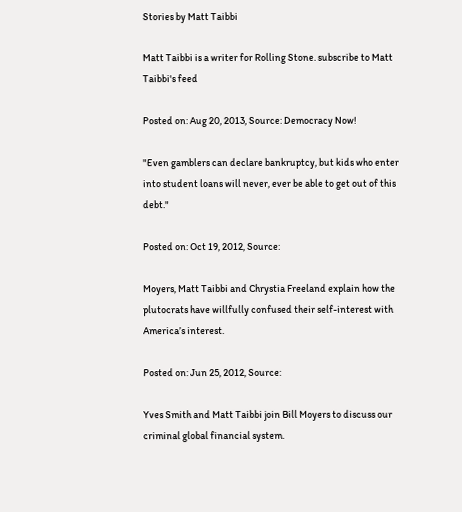Stories by Matt Taibbi

Matt Taibbi is a writer for Rolling Stone. subscribe to Matt Taibbi's feed

Posted on: Aug 20, 2013, Source: Democracy Now!

"Even gamblers can declare bankruptcy, but kids who enter into student loans will never, ever be able to get out of this debt."

Posted on: Oct 19, 2012, Source:

Moyers, Matt Taibbi and Chrystia Freeland explain how the plutocrats have willfully confused their self-interest with America’s interest.

Posted on: Jun 25, 2012, Source:

Yves Smith and Matt Taibbi join Bill Moyers to discuss our criminal global financial system.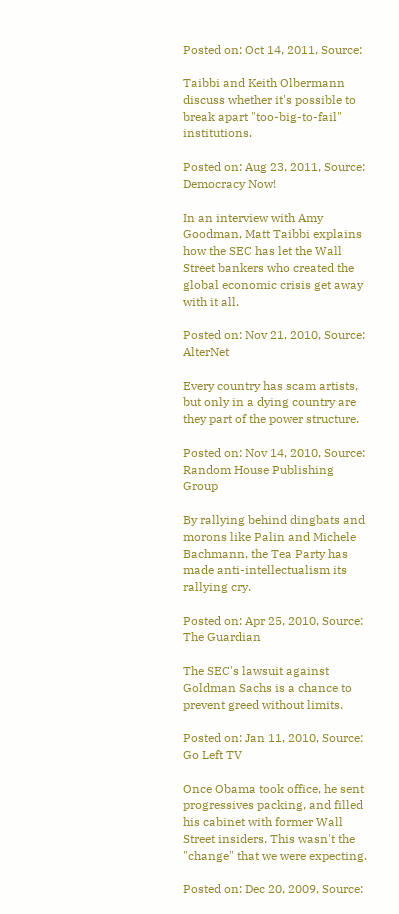Posted on: Oct 14, 2011, Source:

Taibbi and Keith Olbermann discuss whether it's possible to break apart "too-big-to-fail" institutions.

Posted on: Aug 23, 2011, Source: Democracy Now!

In an interview with Amy Goodman, Matt Taibbi explains how the SEC has let the Wall Street bankers who created the global economic crisis get away with it all.

Posted on: Nov 21, 2010, Source: AlterNet

Every country has scam artists, but only in a dying country are they part of the power structure.

Posted on: Nov 14, 2010, Source: Random House Publishing Group

By rallying behind dingbats and morons like Palin and Michele Bachmann, the Tea Party has made anti-intellectualism its rallying cry.

Posted on: Apr 25, 2010, Source: The Guardian

The SEC's lawsuit against Goldman Sachs is a chance to prevent greed without limits.

Posted on: Jan 11, 2010, Source: Go Left TV

Once Obama took office, he sent progressives packing, and filled his cabinet with former Wall Street insiders. This wasn't the "change" that we were expecting.

Posted on: Dec 20, 2009, Source: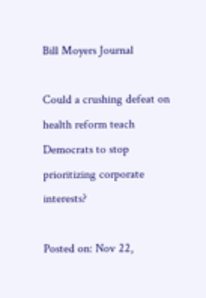Bill Moyers Journal

Could a crushing defeat on health reform teach Democrats to stop prioritizing corporate interests?

Posted on: Nov 22,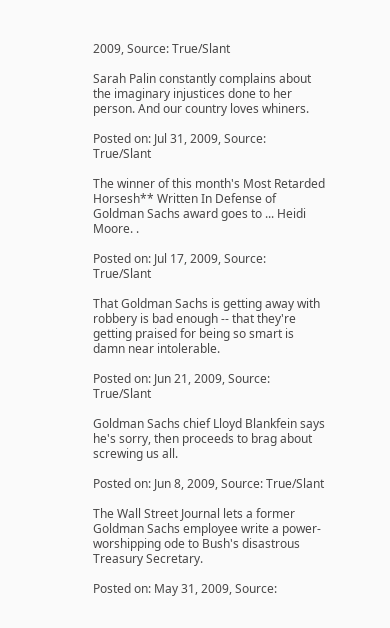2009, Source: True/Slant

Sarah Palin constantly complains about the imaginary injustices done to her person. And our country loves whiners.

Posted on: Jul 31, 2009, Source: True/Slant

The winner of this month's Most Retarded Horsesh** Written In Defense of Goldman Sachs award goes to ... Heidi Moore. .

Posted on: Jul 17, 2009, Source: True/Slant

That Goldman Sachs is getting away with robbery is bad enough -- that they're getting praised for being so smart is damn near intolerable.

Posted on: Jun 21, 2009, Source: True/Slant

Goldman Sachs chief Lloyd Blankfein says he's sorry, then proceeds to brag about screwing us all.

Posted on: Jun 8, 2009, Source: True/Slant

The Wall Street Journal lets a former Goldman Sachs employee write a power-worshipping ode to Bush's disastrous Treasury Secretary.

Posted on: May 31, 2009, Source: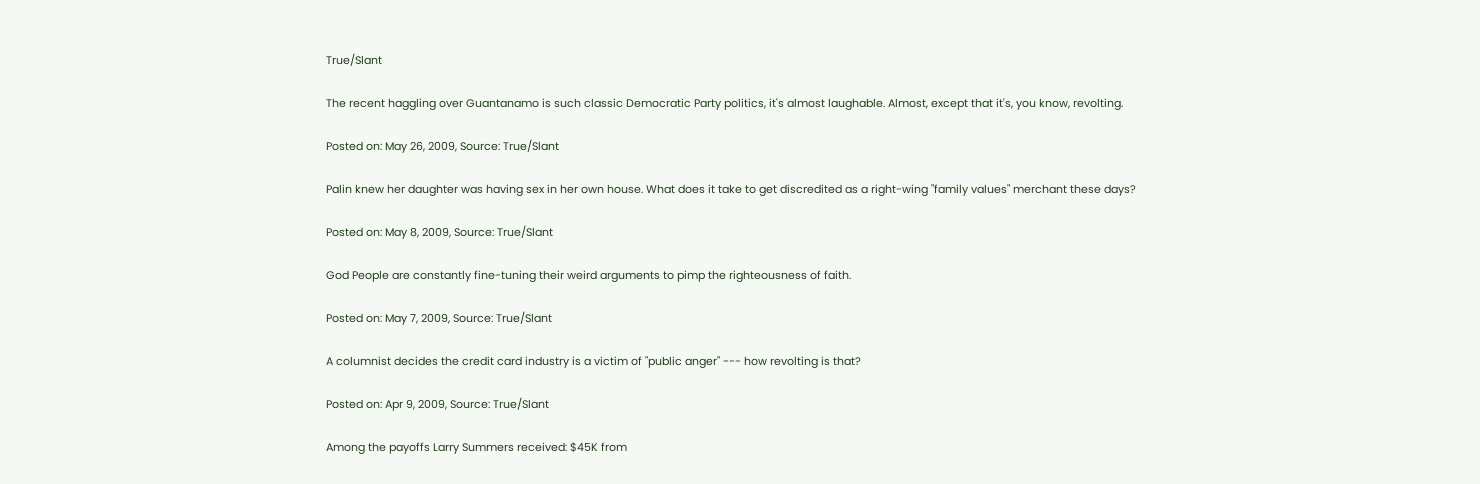True/Slant

The recent haggling over Guantanamo is such classic Democratic Party politics, it's almost laughable. Almost, except that it's, you know, revolting.

Posted on: May 26, 2009, Source: True/Slant

Palin knew her daughter was having sex in her own house. What does it take to get discredited as a right-wing "family values" merchant these days?

Posted on: May 8, 2009, Source: True/Slant

God People are constantly fine-tuning their weird arguments to pimp the righteousness of faith.

Posted on: May 7, 2009, Source: True/Slant

A columnist decides the credit card industry is a victim of "public anger" --- how revolting is that?

Posted on: Apr 9, 2009, Source: True/Slant

Among the payoffs Larry Summers received: $45K from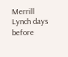Merrill Lynch days before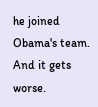he joined Obama's team. And it gets worse.